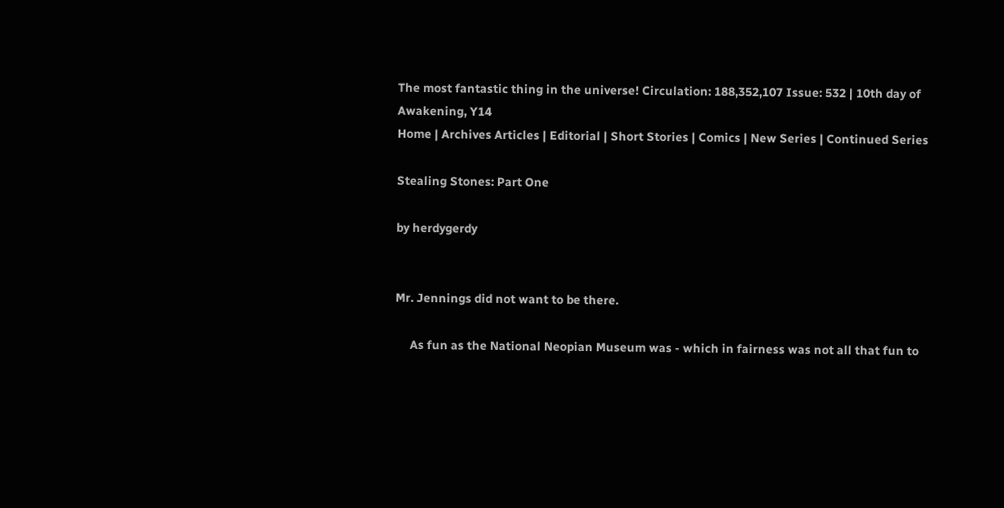The most fantastic thing in the universe! Circulation: 188,352,107 Issue: 532 | 10th day of Awakening, Y14
Home | Archives Articles | Editorial | Short Stories | Comics | New Series | Continued Series

Stealing Stones: Part One

by herdygerdy


Mr. Jennings did not want to be there.

     As fun as the National Neopian Museum was - which in fairness was not all that fun to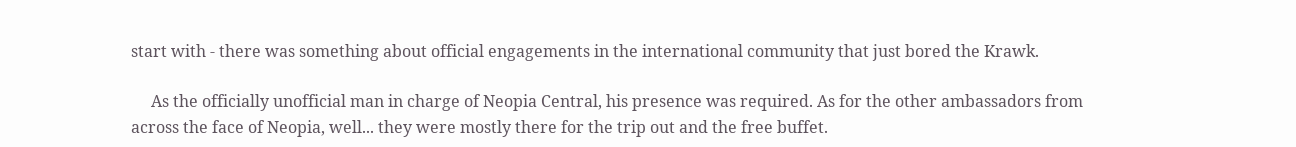start with - there was something about official engagements in the international community that just bored the Krawk.

     As the officially unofficial man in charge of Neopia Central, his presence was required. As for the other ambassadors from across the face of Neopia, well... they were mostly there for the trip out and the free buffet.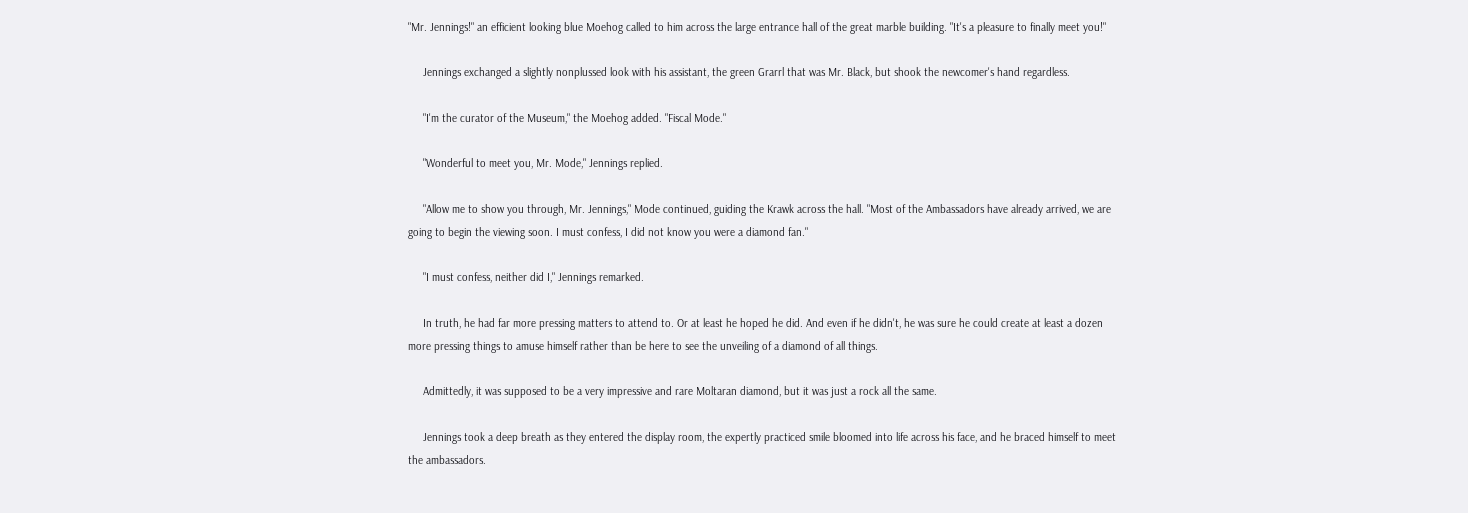"Mr. Jennings!" an efficient looking blue Moehog called to him across the large entrance hall of the great marble building. "It's a pleasure to finally meet you!"

     Jennings exchanged a slightly nonplussed look with his assistant, the green Grarrl that was Mr. Black, but shook the newcomer's hand regardless.

     "I'm the curator of the Museum," the Moehog added. "Fiscal Mode."

     "Wonderful to meet you, Mr. Mode," Jennings replied.

     "Allow me to show you through, Mr. Jennings," Mode continued, guiding the Krawk across the hall. "Most of the Ambassadors have already arrived, we are going to begin the viewing soon. I must confess, I did not know you were a diamond fan."

     "I must confess, neither did I," Jennings remarked.

     In truth, he had far more pressing matters to attend to. Or at least he hoped he did. And even if he didn't, he was sure he could create at least a dozen more pressing things to amuse himself rather than be here to see the unveiling of a diamond of all things.

     Admittedly, it was supposed to be a very impressive and rare Moltaran diamond, but it was just a rock all the same.

     Jennings took a deep breath as they entered the display room, the expertly practiced smile bloomed into life across his face, and he braced himself to meet the ambassadors.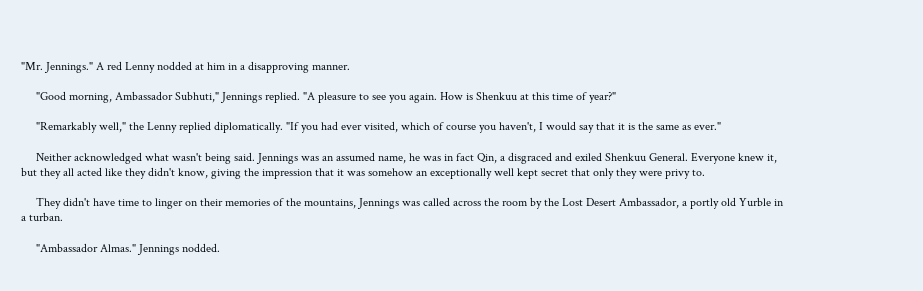"Mr. Jennings." A red Lenny nodded at him in a disapproving manner.

     "Good morning, Ambassador Subhuti," Jennings replied. "A pleasure to see you again. How is Shenkuu at this time of year?"

     "Remarkably well," the Lenny replied diplomatically. "If you had ever visited, which of course you haven't, I would say that it is the same as ever."

     Neither acknowledged what wasn't being said. Jennings was an assumed name, he was in fact Qin, a disgraced and exiled Shenkuu General. Everyone knew it, but they all acted like they didn't know, giving the impression that it was somehow an exceptionally well kept secret that only they were privy to.

     They didn't have time to linger on their memories of the mountains, Jennings was called across the room by the Lost Desert Ambassador, a portly old Yurble in a turban.

     "Ambassador Almas." Jennings nodded.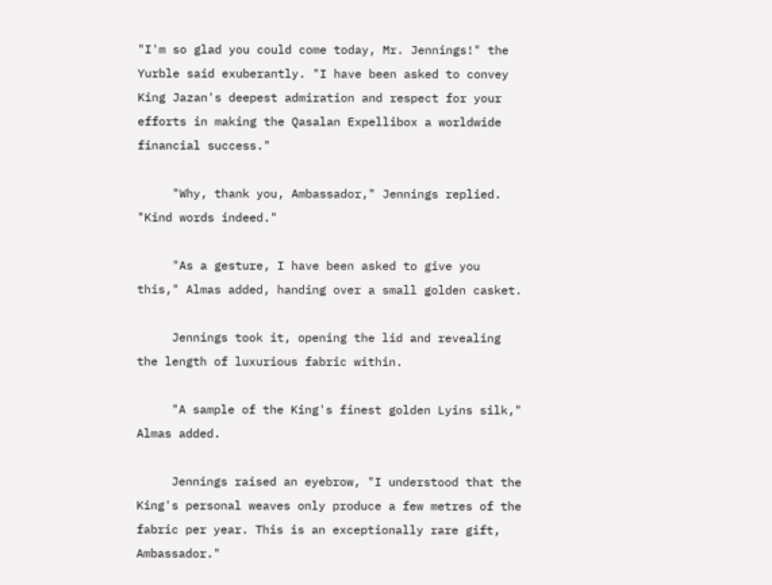"I'm so glad you could come today, Mr. Jennings!" the Yurble said exuberantly. "I have been asked to convey King Jazan's deepest admiration and respect for your efforts in making the Qasalan Expellibox a worldwide financial success."

     "Why, thank you, Ambassador," Jennings replied. "Kind words indeed."

     "As a gesture, I have been asked to give you this," Almas added, handing over a small golden casket.

     Jennings took it, opening the lid and revealing the length of luxurious fabric within.

     "A sample of the King's finest golden Lyins silk," Almas added.

     Jennings raised an eyebrow, "I understood that the King's personal weaves only produce a few metres of the fabric per year. This is an exceptionally rare gift, Ambassador."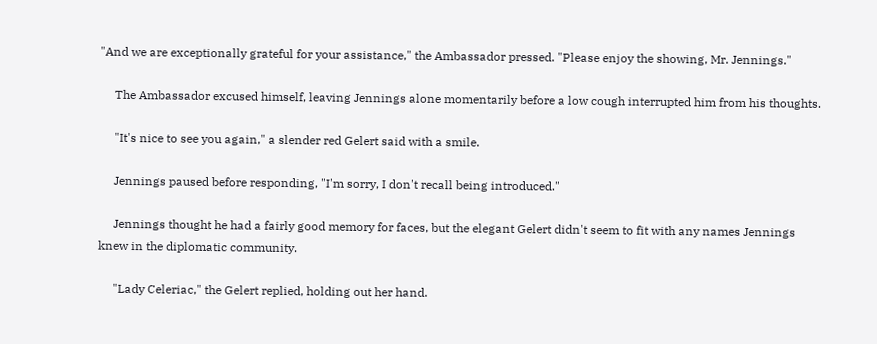"And we are exceptionally grateful for your assistance," the Ambassador pressed. "Please enjoy the showing, Mr. Jennings."

     The Ambassador excused himself, leaving Jennings alone momentarily before a low cough interrupted him from his thoughts.

     "It's nice to see you again," a slender red Gelert said with a smile.

     Jennings paused before responding, "I'm sorry, I don't recall being introduced."

     Jennings thought he had a fairly good memory for faces, but the elegant Gelert didn't seem to fit with any names Jennings knew in the diplomatic community.

     "Lady Celeriac," the Gelert replied, holding out her hand.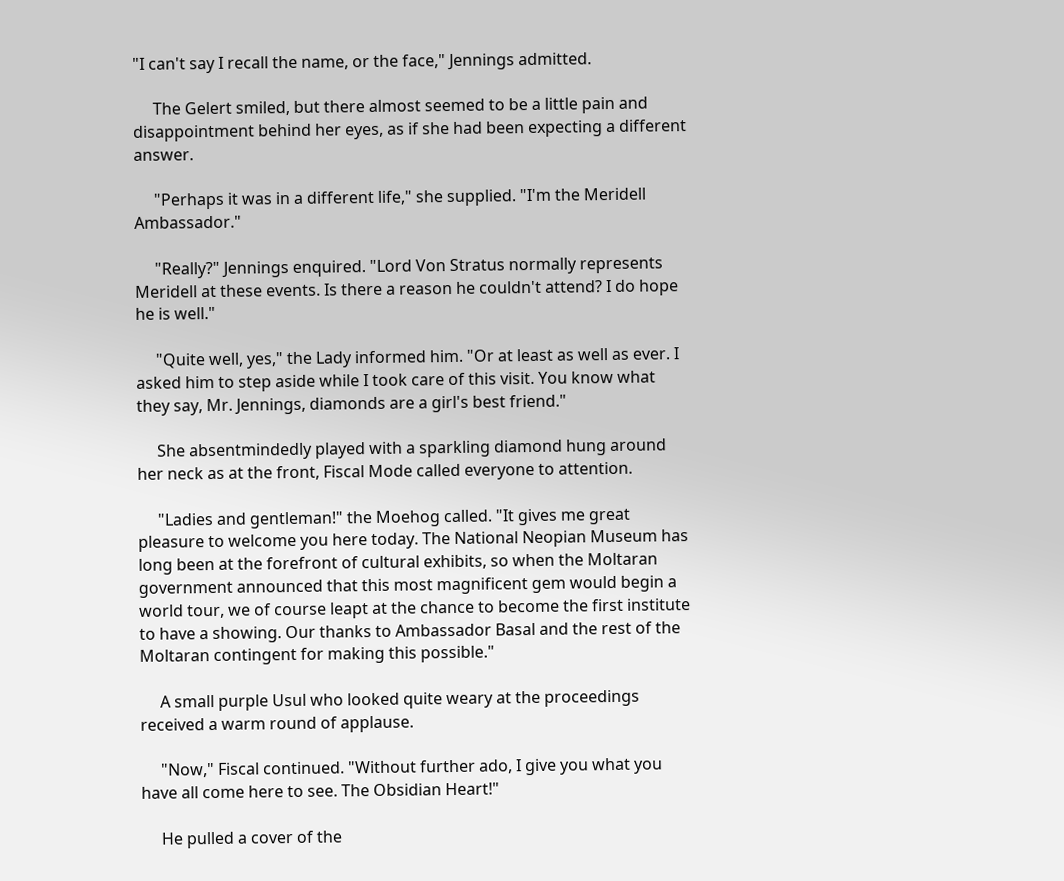"I can't say I recall the name, or the face," Jennings admitted.

     The Gelert smiled, but there almost seemed to be a little pain and disappointment behind her eyes, as if she had been expecting a different answer.

     "Perhaps it was in a different life," she supplied. "I'm the Meridell Ambassador."

     "Really?" Jennings enquired. "Lord Von Stratus normally represents Meridell at these events. Is there a reason he couldn't attend? I do hope he is well."

     "Quite well, yes," the Lady informed him. "Or at least as well as ever. I asked him to step aside while I took care of this visit. You know what they say, Mr. Jennings, diamonds are a girl's best friend."

     She absentmindedly played with a sparkling diamond hung around her neck as at the front, Fiscal Mode called everyone to attention.

     "Ladies and gentleman!" the Moehog called. "It gives me great pleasure to welcome you here today. The National Neopian Museum has long been at the forefront of cultural exhibits, so when the Moltaran government announced that this most magnificent gem would begin a world tour, we of course leapt at the chance to become the first institute to have a showing. Our thanks to Ambassador Basal and the rest of the Moltaran contingent for making this possible."

     A small purple Usul who looked quite weary at the proceedings received a warm round of applause.

     "Now," Fiscal continued. "Without further ado, I give you what you have all come here to see. The Obsidian Heart!"

     He pulled a cover of the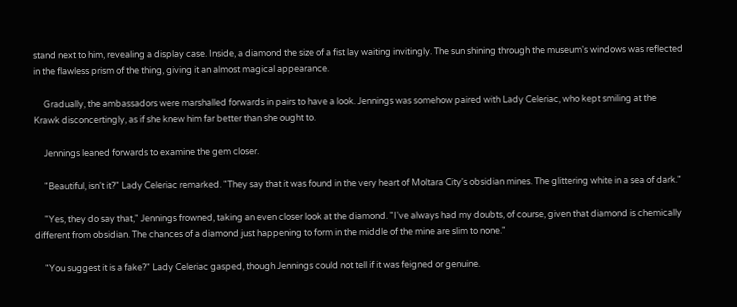stand next to him, revealing a display case. Inside, a diamond the size of a fist lay waiting invitingly. The sun shining through the museum's windows was reflected in the flawless prism of the thing, giving it an almost magical appearance.

     Gradually, the ambassadors were marshalled forwards in pairs to have a look. Jennings was somehow paired with Lady Celeriac, who kept smiling at the Krawk disconcertingly, as if she knew him far better than she ought to.

     Jennings leaned forwards to examine the gem closer.

     "Beautiful, isn't it?" Lady Celeriac remarked. "They say that it was found in the very heart of Moltara City's obsidian mines. The glittering white in a sea of dark."

     "Yes, they do say that," Jennings frowned, taking an even closer look at the diamond. "I've always had my doubts, of course, given that diamond is chemically different from obsidian. The chances of a diamond just happening to form in the middle of the mine are slim to none."

     "You suggest it is a fake?" Lady Celeriac gasped, though Jennings could not tell if it was feigned or genuine.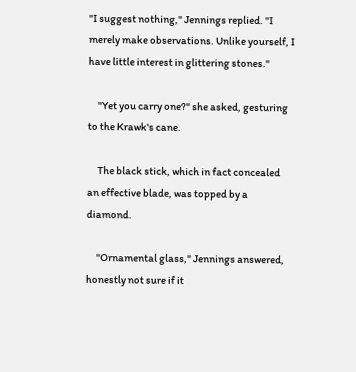"I suggest nothing," Jennings replied. "I merely make observations. Unlike yourself, I have little interest in glittering stones."

     "Yet you carry one?" she asked, gesturing to the Krawk's cane.

     The black stick, which in fact concealed an effective blade, was topped by a diamond.

     "Ornamental glass," Jennings answered, honestly not sure if it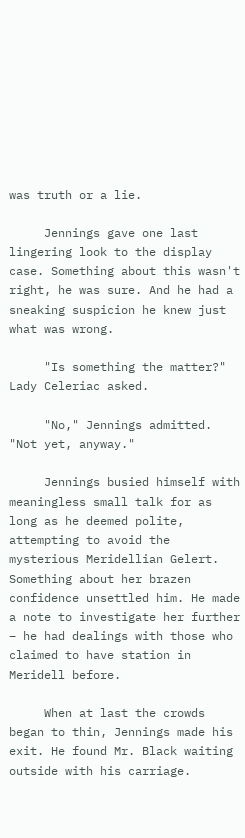was truth or a lie.

     Jennings gave one last lingering look to the display case. Something about this wasn't right, he was sure. And he had a sneaking suspicion he knew just what was wrong.

     "Is something the matter?" Lady Celeriac asked.

     "No," Jennings admitted. "Not yet, anyway."

     Jennings busied himself with meaningless small talk for as long as he deemed polite, attempting to avoid the mysterious Meridellian Gelert. Something about her brazen confidence unsettled him. He made a note to investigate her further – he had dealings with those who claimed to have station in Meridell before.

     When at last the crowds began to thin, Jennings made his exit. He found Mr. Black waiting outside with his carriage.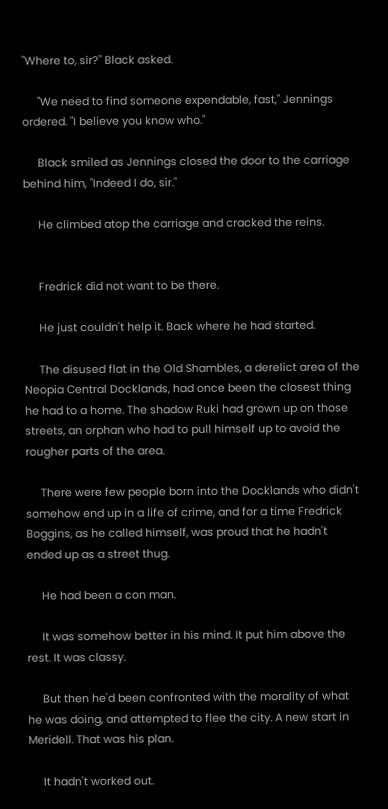"Where to, sir?" Black asked.

     "We need to find someone expendable, fast," Jennings ordered. "I believe you know who."

     Black smiled as Jennings closed the door to the carriage behind him, "Indeed I do, sir."

     He climbed atop the carriage and cracked the reins.


     Fredrick did not want to be there.

     He just couldn't help it. Back where he had started.

     The disused flat in the Old Shambles, a derelict area of the Neopia Central Docklands, had once been the closest thing he had to a home. The shadow Ruki had grown up on those streets, an orphan who had to pull himself up to avoid the rougher parts of the area.

     There were few people born into the Docklands who didn't somehow end up in a life of crime, and for a time Fredrick Boggins, as he called himself, was proud that he hadn't ended up as a street thug.

     He had been a con man.

     It was somehow better in his mind. It put him above the rest. It was classy.

     But then he'd been confronted with the morality of what he was doing, and attempted to flee the city. A new start in Meridell. That was his plan.

     It hadn't worked out.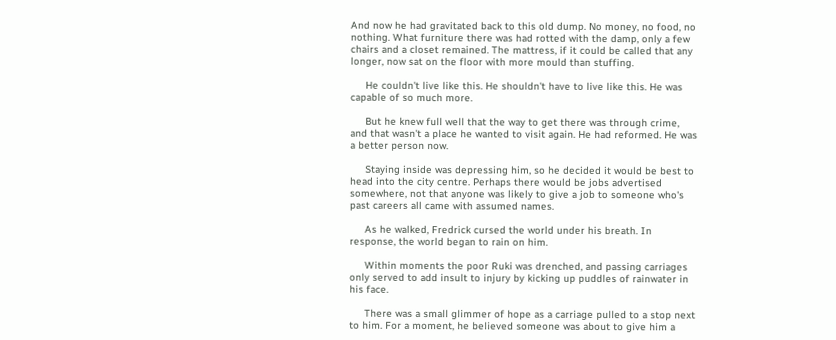And now he had gravitated back to this old dump. No money, no food, no nothing. What furniture there was had rotted with the damp, only a few chairs and a closet remained. The mattress, if it could be called that any longer, now sat on the floor with more mould than stuffing.

     He couldn't live like this. He shouldn't have to live like this. He was capable of so much more.

     But he knew full well that the way to get there was through crime, and that wasn't a place he wanted to visit again. He had reformed. He was a better person now.

     Staying inside was depressing him, so he decided it would be best to head into the city centre. Perhaps there would be jobs advertised somewhere, not that anyone was likely to give a job to someone who's past careers all came with assumed names.

     As he walked, Fredrick cursed the world under his breath. In response, the world began to rain on him.

     Within moments the poor Ruki was drenched, and passing carriages only served to add insult to injury by kicking up puddles of rainwater in his face.

     There was a small glimmer of hope as a carriage pulled to a stop next to him. For a moment, he believed someone was about to give him a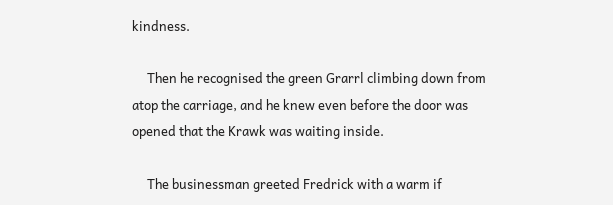kindness.

     Then he recognised the green Grarrl climbing down from atop the carriage, and he knew even before the door was opened that the Krawk was waiting inside.

     The businessman greeted Fredrick with a warm if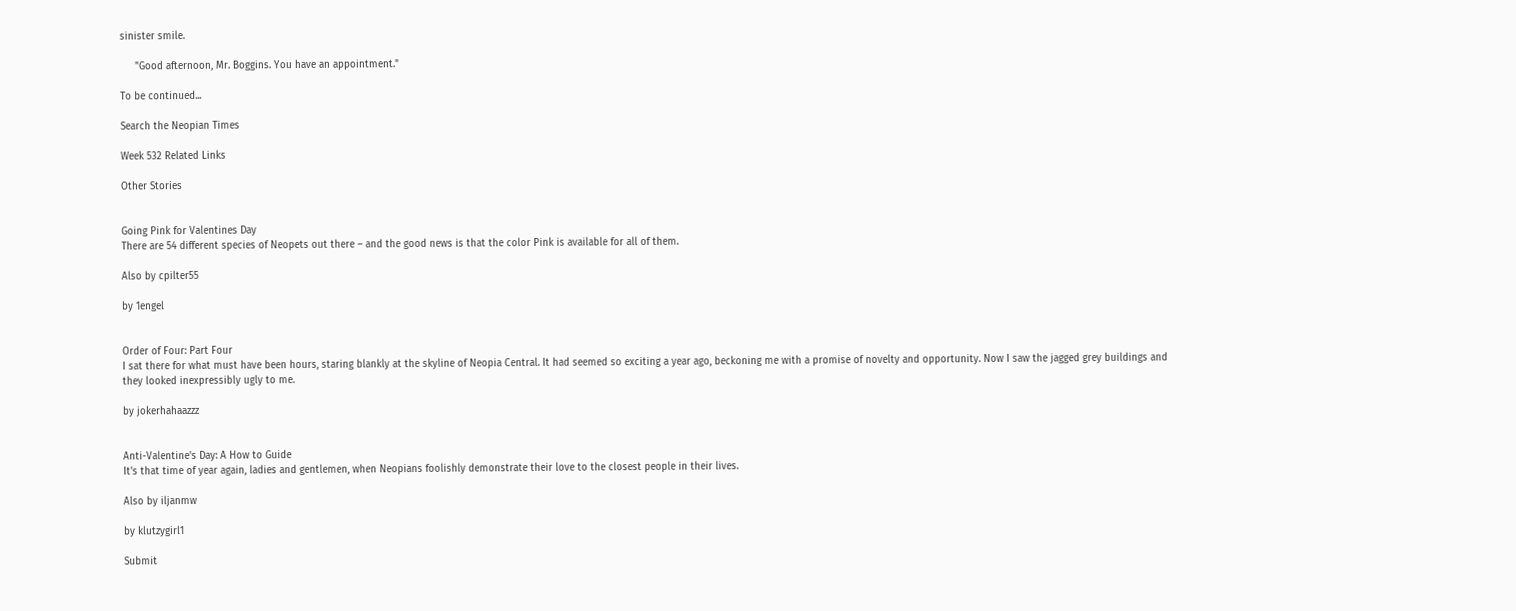sinister smile.

     "Good afternoon, Mr. Boggins. You have an appointment."

To be continued...

Search the Neopian Times

Week 532 Related Links

Other Stories


Going Pink for Valentines Day
There are 54 different species of Neopets out there – and the good news is that the color Pink is available for all of them.

Also by cpilter55

by 1engel


Order of Four: Part Four
I sat there for what must have been hours, staring blankly at the skyline of Neopia Central. It had seemed so exciting a year ago, beckoning me with a promise of novelty and opportunity. Now I saw the jagged grey buildings and they looked inexpressibly ugly to me.

by jokerhahaazzz


Anti-Valentine's Day: A How to Guide
It's that time of year again, ladies and gentlemen, when Neopians foolishly demonstrate their love to the closest people in their lives.

Also by iljanmw

by klutzygirl1

Submit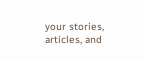your stories, articles, and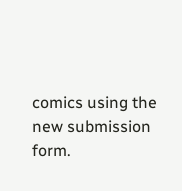comics using the new submission form.